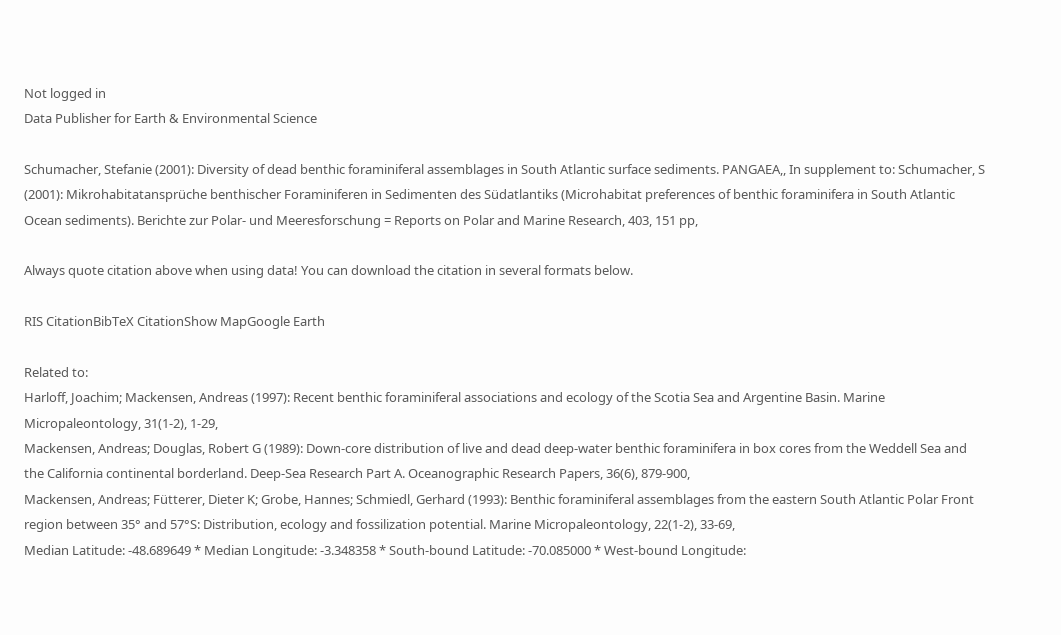Not logged in
Data Publisher for Earth & Environmental Science

Schumacher, Stefanie (2001): Diversity of dead benthic foraminiferal assemblages in South Atlantic surface sediments. PANGAEA,, In supplement to: Schumacher, S (2001): Mikrohabitatansprüche benthischer Foraminiferen in Sedimenten des Südatlantiks (Microhabitat preferences of benthic foraminifera in South Atlantic Ocean sediments). Berichte zur Polar- und Meeresforschung = Reports on Polar and Marine Research, 403, 151 pp,

Always quote citation above when using data! You can download the citation in several formats below.

RIS CitationBibTeX CitationShow MapGoogle Earth

Related to:
Harloff, Joachim; Mackensen, Andreas (1997): Recent benthic foraminiferal associations and ecology of the Scotia Sea and Argentine Basin. Marine Micropaleontology, 31(1-2), 1-29,
Mackensen, Andreas; Douglas, Robert G (1989): Down-core distribution of live and dead deep-water benthic foraminifera in box cores from the Weddell Sea and the California continental borderland. Deep-Sea Research Part A. Oceanographic Research Papers, 36(6), 879-900,
Mackensen, Andreas; Fütterer, Dieter K; Grobe, Hannes; Schmiedl, Gerhard (1993): Benthic foraminiferal assemblages from the eastern South Atlantic Polar Front region between 35° and 57°S: Distribution, ecology and fossilization potential. Marine Micropaleontology, 22(1-2), 33-69,
Median Latitude: -48.689649 * Median Longitude: -3.348358 * South-bound Latitude: -70.085000 * West-bound Longitude: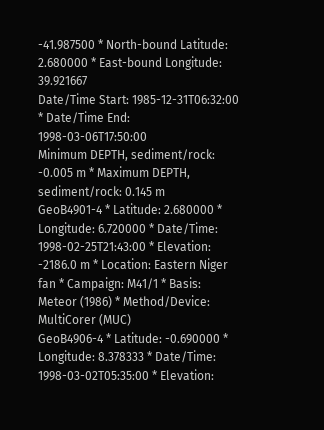-41.987500 * North-bound Latitude: 2.680000 * East-bound Longitude: 39.921667
Date/Time Start: 1985-12-31T06:32:00 * Date/Time End: 1998-03-06T17:50:00
Minimum DEPTH, sediment/rock: -0.005 m * Maximum DEPTH, sediment/rock: 0.145 m
GeoB4901-4 * Latitude: 2.680000 * Longitude: 6.720000 * Date/Time: 1998-02-25T21:43:00 * Elevation: -2186.0 m * Location: Eastern Niger fan * Campaign: M41/1 * Basis: Meteor (1986) * Method/Device: MultiCorer (MUC)
GeoB4906-4 * Latitude: -0.690000 * Longitude: 8.378333 * Date/Time: 1998-03-02T05:35:00 * Elevation: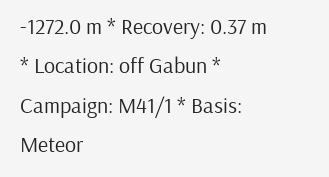-1272.0 m * Recovery: 0.37 m * Location: off Gabun * Campaign: M41/1 * Basis: Meteor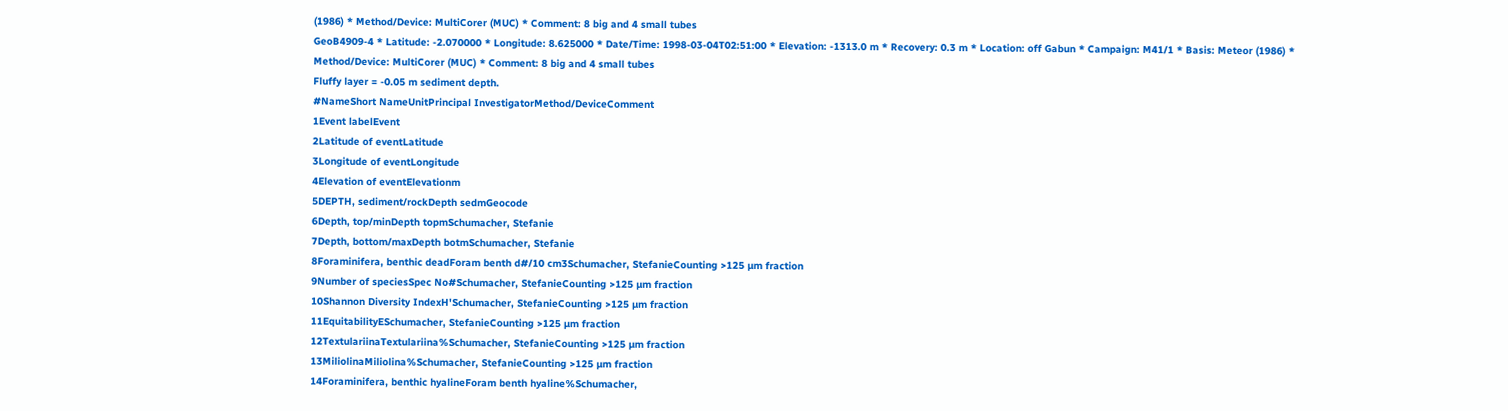(1986) * Method/Device: MultiCorer (MUC) * Comment: 8 big and 4 small tubes
GeoB4909-4 * Latitude: -2.070000 * Longitude: 8.625000 * Date/Time: 1998-03-04T02:51:00 * Elevation: -1313.0 m * Recovery: 0.3 m * Location: off Gabun * Campaign: M41/1 * Basis: Meteor (1986) * Method/Device: MultiCorer (MUC) * Comment: 8 big and 4 small tubes
Fluffy layer = -0.05 m sediment depth.
#NameShort NameUnitPrincipal InvestigatorMethod/DeviceComment
1Event labelEvent
2Latitude of eventLatitude
3Longitude of eventLongitude
4Elevation of eventElevationm
5DEPTH, sediment/rockDepth sedmGeocode
6Depth, top/minDepth topmSchumacher, Stefanie
7Depth, bottom/maxDepth botmSchumacher, Stefanie
8Foraminifera, benthic deadForam benth d#/10 cm3Schumacher, StefanieCounting >125 µm fraction
9Number of speciesSpec No#Schumacher, StefanieCounting >125 µm fraction
10Shannon Diversity IndexH'Schumacher, StefanieCounting >125 µm fraction
11EquitabilityESchumacher, StefanieCounting >125 µm fraction
12TextulariinaTextulariina%Schumacher, StefanieCounting >125 µm fraction
13MiliolinaMiliolina%Schumacher, StefanieCounting >125 µm fraction
14Foraminifera, benthic hyalineForam benth hyaline%Schumacher,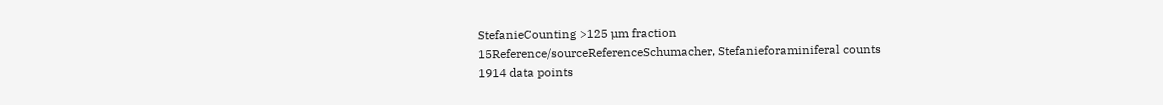StefanieCounting >125 µm fraction
15Reference/sourceReferenceSchumacher, Stefanieforaminiferal counts
1914 data points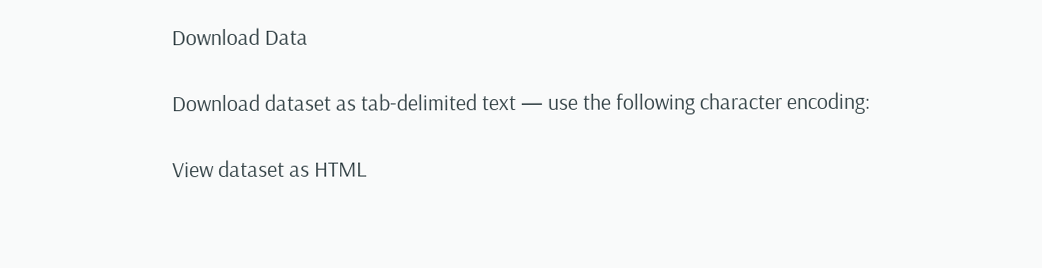Download Data

Download dataset as tab-delimited text — use the following character encoding:

View dataset as HTML